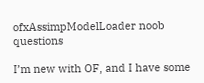ofxAssimpModelLoader noob questions

I’m new with OF, and I have some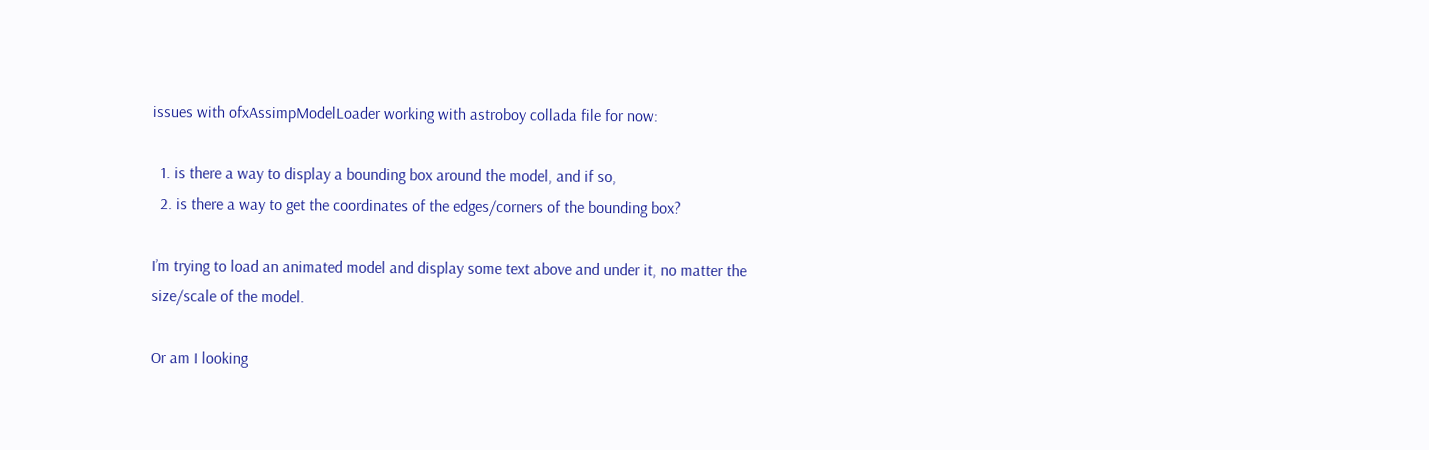issues with ofxAssimpModelLoader working with astroboy collada file for now:

  1. is there a way to display a bounding box around the model, and if so,
  2. is there a way to get the coordinates of the edges/corners of the bounding box?

I’m trying to load an animated model and display some text above and under it, no matter the size/scale of the model.

Or am I looking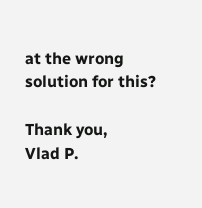at the wrong solution for this?

Thank you,
Vlad P.